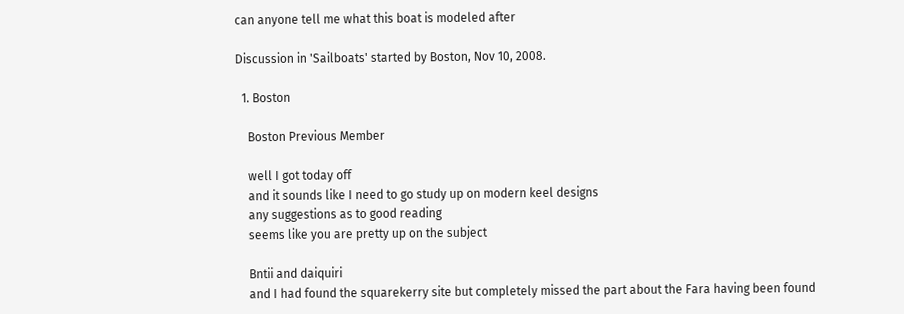can anyone tell me what this boat is modeled after

Discussion in 'Sailboats' started by Boston, Nov 10, 2008.

  1. Boston

    Boston Previous Member

    well I got today off
    and it sounds like I need to go study up on modern keel designs
    any suggestions as to good reading
    seems like you are pretty up on the subject

    Bntii and daiquiri
    and I had found the squarekerry site but completely missed the part about the Fara having been found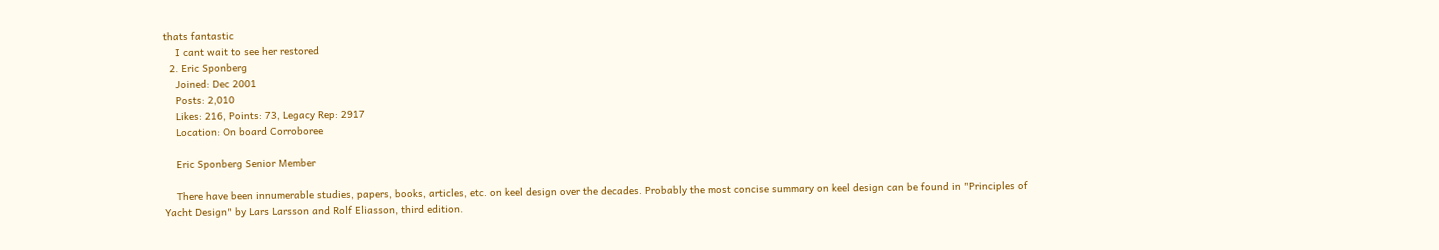thats fantastic
    I cant wait to see her restored
  2. Eric Sponberg
    Joined: Dec 2001
    Posts: 2,010
    Likes: 216, Points: 73, Legacy Rep: 2917
    Location: On board Corroboree

    Eric Sponberg Senior Member

    There have been innumerable studies, papers, books, articles, etc. on keel design over the decades. Probably the most concise summary on keel design can be found in "Principles of Yacht Design" by Lars Larsson and Rolf Eliasson, third edition.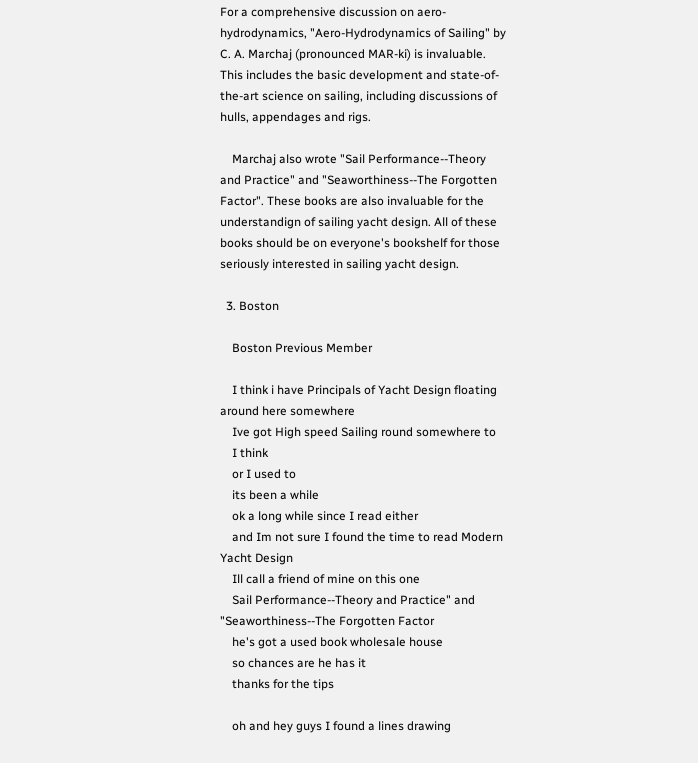For a comprehensive discussion on aero-hydrodynamics, "Aero-Hydrodynamics of Sailing" by C. A. Marchaj (pronounced MAR-ki) is invaluable. This includes the basic development and state-of-the-art science on sailing, including discussions of hulls, appendages and rigs.

    Marchaj also wrote "Sail Performance--Theory and Practice" and "Seaworthiness--The Forgotten Factor". These books are also invaluable for the understandign of sailing yacht design. All of these books should be on everyone's bookshelf for those seriously interested in sailing yacht design.

  3. Boston

    Boston Previous Member

    I think i have Principals of Yacht Design floating around here somewhere
    Ive got High speed Sailing round somewhere to
    I think
    or I used to
    its been a while
    ok a long while since I read either
    and Im not sure I found the time to read Modern Yacht Design
    Ill call a friend of mine on this one
    Sail Performance--Theory and Practice" and "Seaworthiness--The Forgotten Factor
    he's got a used book wholesale house
    so chances are he has it
    thanks for the tips

    oh and hey guys I found a lines drawing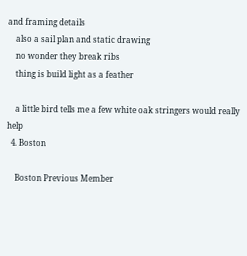and framing details
    also a sail plan and static drawing
    no wonder they break ribs
    thing is build light as a feather

    a little bird tells me a few white oak stringers would really help
  4. Boston

    Boston Previous Member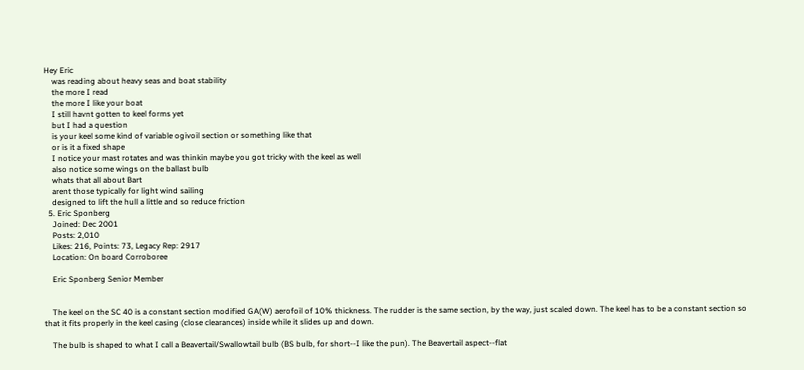Hey Eric
    was reading about heavy seas and boat stability
    the more I read
    the more I like your boat
    I still havnt gotten to keel forms yet
    but I had a question
    is your keel some kind of variable ogivoil section or something like that
    or is it a fixed shape
    I notice your mast rotates and was thinkin maybe you got tricky with the keel as well
    also notice some wings on the ballast bulb
    whats that all about Bart
    arent those typically for light wind sailing
    designed to lift the hull a little and so reduce friction
  5. Eric Sponberg
    Joined: Dec 2001
    Posts: 2,010
    Likes: 216, Points: 73, Legacy Rep: 2917
    Location: On board Corroboree

    Eric Sponberg Senior Member


    The keel on the SC 40 is a constant section modified GA(W) aerofoil of 10% thickness. The rudder is the same section, by the way, just scaled down. The keel has to be a constant section so that it fits properly in the keel casing (close clearances) inside while it slides up and down.

    The bulb is shaped to what I call a Beavertail/Swallowtail bulb (BS bulb, for short--I like the pun). The Beavertail aspect--flat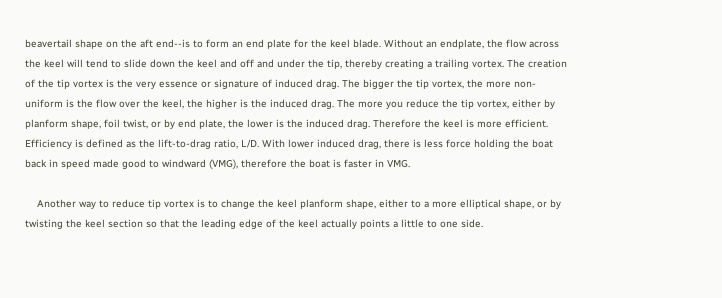beavertail shape on the aft end--is to form an end plate for the keel blade. Without an endplate, the flow across the keel will tend to slide down the keel and off and under the tip, thereby creating a trailing vortex. The creation of the tip vortex is the very essence or signature of induced drag. The bigger the tip vortex, the more non-uniform is the flow over the keel, the higher is the induced drag. The more you reduce the tip vortex, either by planform shape, foil twist, or by end plate, the lower is the induced drag. Therefore the keel is more efficient. Efficiency is defined as the lift-to-drag ratio, L/D. With lower induced drag, there is less force holding the boat back in speed made good to windward (VMG), therefore the boat is faster in VMG.

    Another way to reduce tip vortex is to change the keel planform shape, either to a more elliptical shape, or by twisting the keel section so that the leading edge of the keel actually points a little to one side.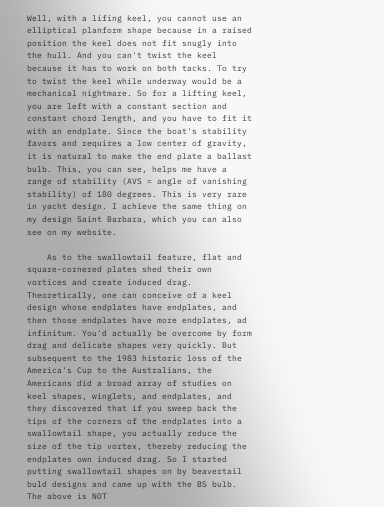Well, with a lifing keel, you cannot use an elliptical planform shape because in a raised position the keel does not fit snugly into the hull. And you can't twist the keel because it has to work on both tacks. To try to twist the keel while underway would be a mechanical nightmare. So for a lifting keel, you are left with a constant section and constant chord length, and you have to fit it with an endplate. Since the boat's stability favors and requires a low center of gravity, it is natural to make the end plate a ballast bulb. This, you can see, helps me have a range of stability (AVS = angle of vanishing stability) of 180 degrees. This is very rare in yacht design. I achieve the same thing on my design Saint Barbara, which you can also see on my website.

    As to the swallowtail feature, flat and square-cornered plates shed their own vortices and create induced drag. Theoretically, one can conceive of a keel design whose endplates have endplates, and then those endplates have more endplates, ad infinitum. You'd actually be overcome by form drag and delicate shapes very quickly. But subsequent to the 1983 historic loss of the America's Cup to the Australians, the Americans did a broad array of studies on keel shapes, winglets, and endplates, and they discovered that if you sweep back the tips of the corners of the endplates into a swallowtail shape, you actually reduce the size of the tip vortex, thereby reducing the endplates own induced drag. So I started putting swallowtail shapes on by beavertail buld designs and came up with the BS bulb. The above is NOT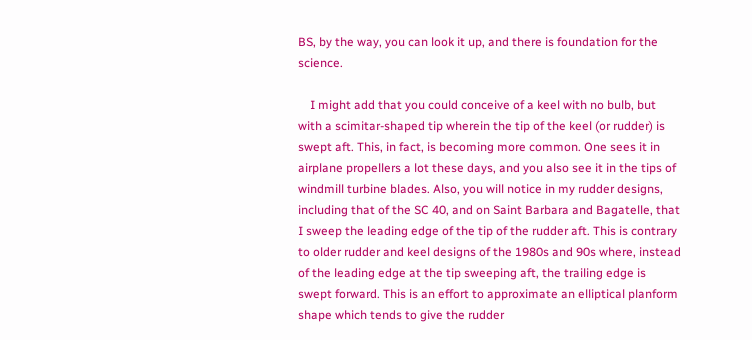BS, by the way, you can look it up, and there is foundation for the science.

    I might add that you could conceive of a keel with no bulb, but with a scimitar-shaped tip wherein the tip of the keel (or rudder) is swept aft. This, in fact, is becoming more common. One sees it in airplane propellers a lot these days, and you also see it in the tips of windmill turbine blades. Also, you will notice in my rudder designs, including that of the SC 40, and on Saint Barbara and Bagatelle, that I sweep the leading edge of the tip of the rudder aft. This is contrary to older rudder and keel designs of the 1980s and 90s where, instead of the leading edge at the tip sweeping aft, the trailing edge is swept forward. This is an effort to approximate an elliptical planform shape which tends to give the rudder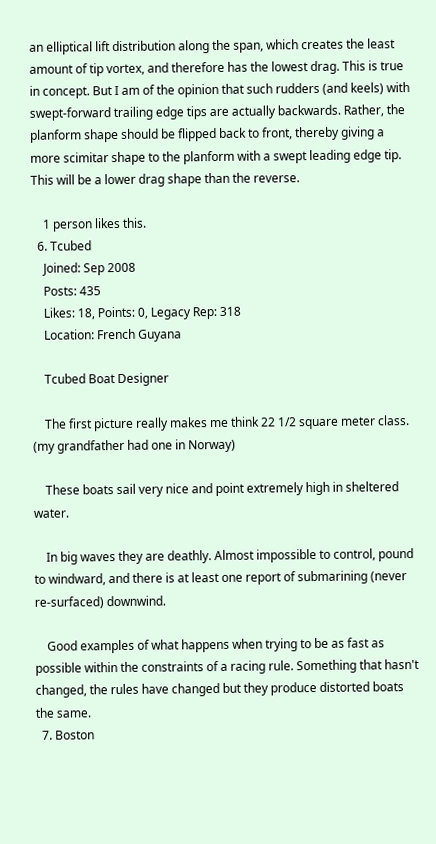an elliptical lift distribution along the span, which creates the least amount of tip vortex, and therefore has the lowest drag. This is true in concept. But I am of the opinion that such rudders (and keels) with swept-forward trailing edge tips are actually backwards. Rather, the planform shape should be flipped back to front, thereby giving a more scimitar shape to the planform with a swept leading edge tip. This will be a lower drag shape than the reverse.

    1 person likes this.
  6. Tcubed
    Joined: Sep 2008
    Posts: 435
    Likes: 18, Points: 0, Legacy Rep: 318
    Location: French Guyana

    Tcubed Boat Designer

    The first picture really makes me think 22 1/2 square meter class. (my grandfather had one in Norway)

    These boats sail very nice and point extremely high in sheltered water.

    In big waves they are deathly. Almost impossible to control, pound to windward, and there is at least one report of submarining (never re-surfaced) downwind.

    Good examples of what happens when trying to be as fast as possible within the constraints of a racing rule. Something that hasn't changed, the rules have changed but they produce distorted boats the same.
  7. Boston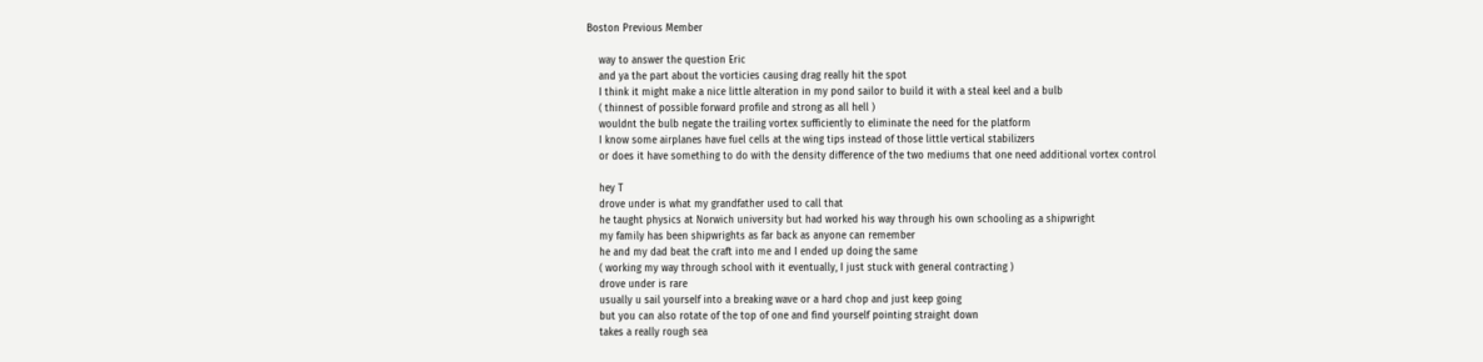Boston Previous Member

    way to answer the question Eric
    and ya the part about the vorticies causing drag really hit the spot
    I think it might make a nice little alteration in my pond sailor to build it with a steal keel and a bulb
    ( thinnest of possible forward profile and strong as all hell )
    wouldnt the bulb negate the trailing vortex sufficiently to eliminate the need for the platform
    I know some airplanes have fuel cells at the wing tips instead of those little vertical stabilizers
    or does it have something to do with the density difference of the two mediums that one need additional vortex control

    hey T
    drove under is what my grandfather used to call that
    he taught physics at Norwich university but had worked his way through his own schooling as a shipwright
    my family has been shipwrights as far back as anyone can remember
    he and my dad beat the craft into me and I ended up doing the same
    ( working my way through school with it eventually, I just stuck with general contracting )
    drove under is rare
    usually u sail yourself into a breaking wave or a hard chop and just keep going
    but you can also rotate of the top of one and find yourself pointing straight down
    takes a really rough sea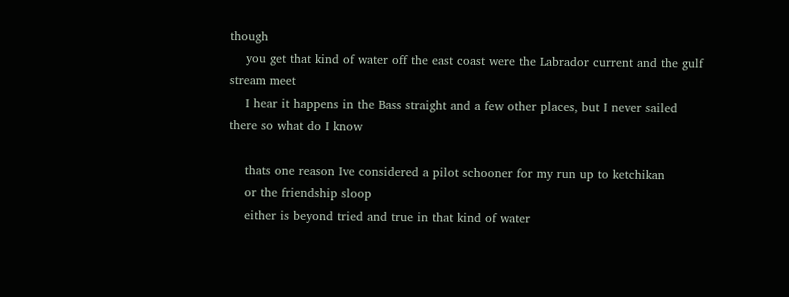though
    you get that kind of water off the east coast were the Labrador current and the gulf stream meet
    I hear it happens in the Bass straight and a few other places, but I never sailed there so what do I know

    thats one reason Ive considered a pilot schooner for my run up to ketchikan
    or the friendship sloop
    either is beyond tried and true in that kind of water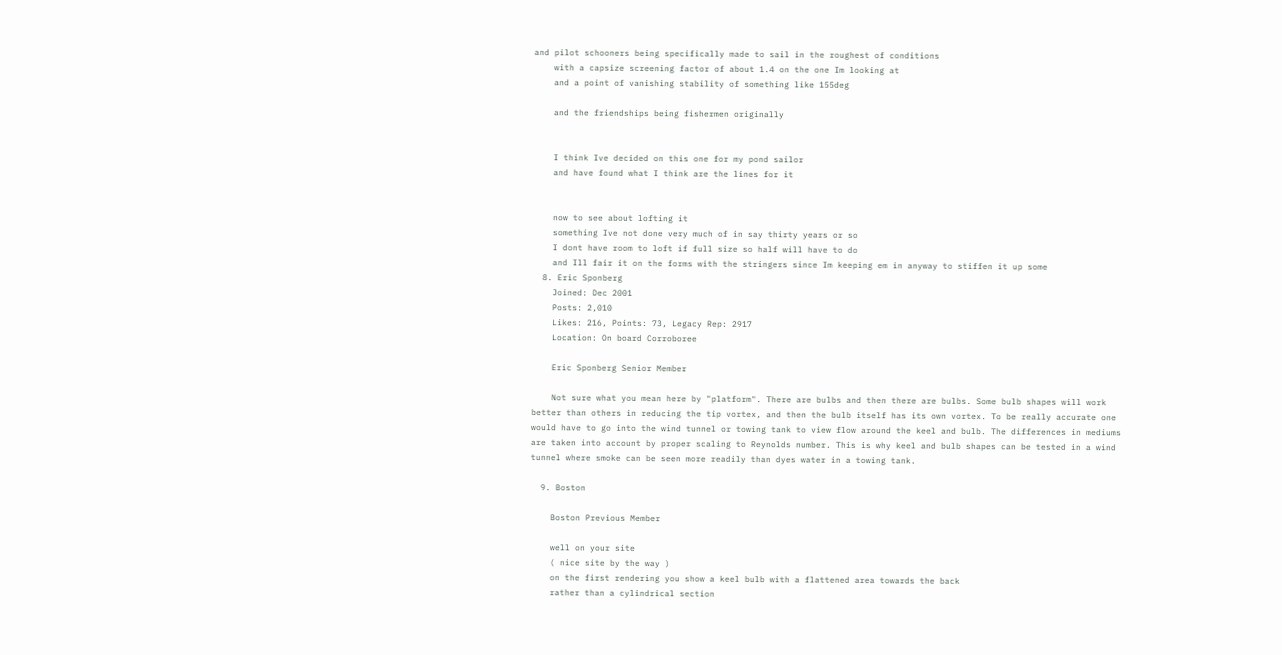and pilot schooners being specifically made to sail in the roughest of conditions
    with a capsize screening factor of about 1.4 on the one Im looking at
    and a point of vanishing stability of something like 155deg

    and the friendships being fishermen originally


    I think Ive decided on this one for my pond sailor
    and have found what I think are the lines for it


    now to see about lofting it
    something Ive not done very much of in say thirty years or so
    I dont have room to loft if full size so half will have to do
    and Ill fair it on the forms with the stringers since Im keeping em in anyway to stiffen it up some
  8. Eric Sponberg
    Joined: Dec 2001
    Posts: 2,010
    Likes: 216, Points: 73, Legacy Rep: 2917
    Location: On board Corroboree

    Eric Sponberg Senior Member

    Not sure what you mean here by "platform". There are bulbs and then there are bulbs. Some bulb shapes will work better than others in reducing the tip vortex, and then the bulb itself has its own vortex. To be really accurate one would have to go into the wind tunnel or towing tank to view flow around the keel and bulb. The differences in mediums are taken into account by proper scaling to Reynolds number. This is why keel and bulb shapes can be tested in a wind tunnel where smoke can be seen more readily than dyes water in a towing tank.

  9. Boston

    Boston Previous Member

    well on your site
    ( nice site by the way )
    on the first rendering you show a keel bulb with a flattened area towards the back
    rather than a cylindrical section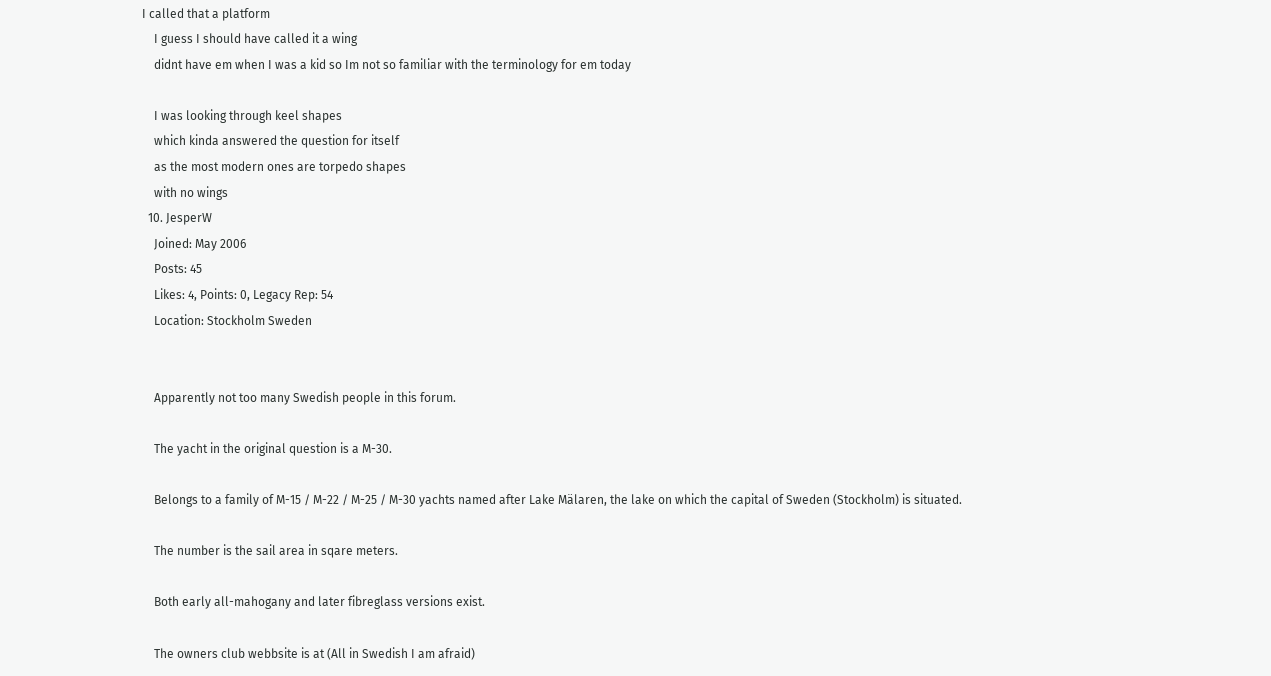I called that a platform
    I guess I should have called it a wing
    didnt have em when I was a kid so Im not so familiar with the terminology for em today

    I was looking through keel shapes
    which kinda answered the question for itself
    as the most modern ones are torpedo shapes
    with no wings
  10. JesperW
    Joined: May 2006
    Posts: 45
    Likes: 4, Points: 0, Legacy Rep: 54
    Location: Stockholm Sweden


    Apparently not too many Swedish people in this forum.

    The yacht in the original question is a M-30.

    Belongs to a family of M-15 / M-22 / M-25 / M-30 yachts named after Lake Mälaren, the lake on which the capital of Sweden (Stockholm) is situated.

    The number is the sail area in sqare meters.

    Both early all-mahogany and later fibreglass versions exist.

    The owners club webbsite is at (All in Swedish I am afraid)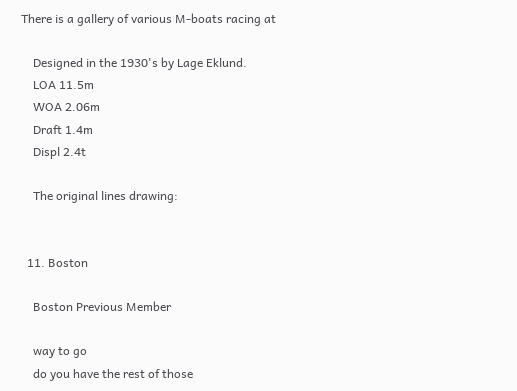There is a gallery of various M-boats racing at

    Designed in the 1930's by Lage Eklund.
    LOA 11.5m
    WOA 2.06m
    Draft 1.4m
    Displ 2.4t

    The original lines drawing:


  11. Boston

    Boston Previous Member

    way to go
    do you have the rest of those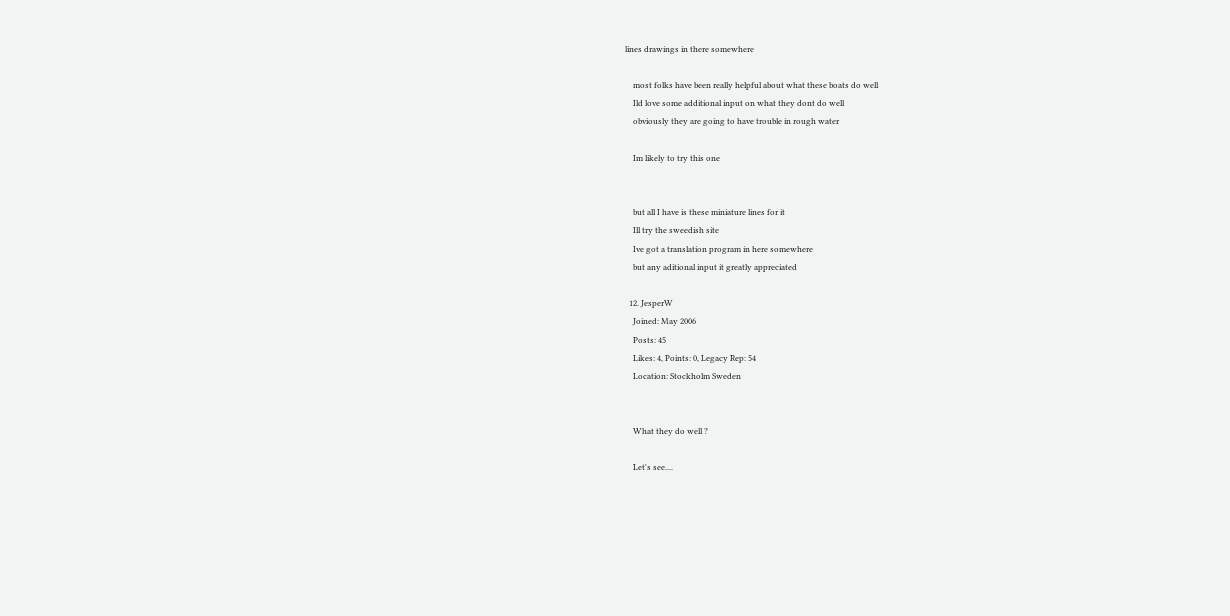lines drawings in there somewhere

    most folks have been really helpful about what these boats do well
    Ild love some additional input on what they dont do well
    obviously they are going to have trouble in rough water

    Im likely to try this one


    but all I have is these miniature lines for it
    Ill try the sweedish site
    Ive got a translation program in here somewhere
    but any aditional input it greatly appreciated

  12. JesperW
    Joined: May 2006
    Posts: 45
    Likes: 4, Points: 0, Legacy Rep: 54
    Location: Stockholm Sweden


    What they do well ?

    Let's see....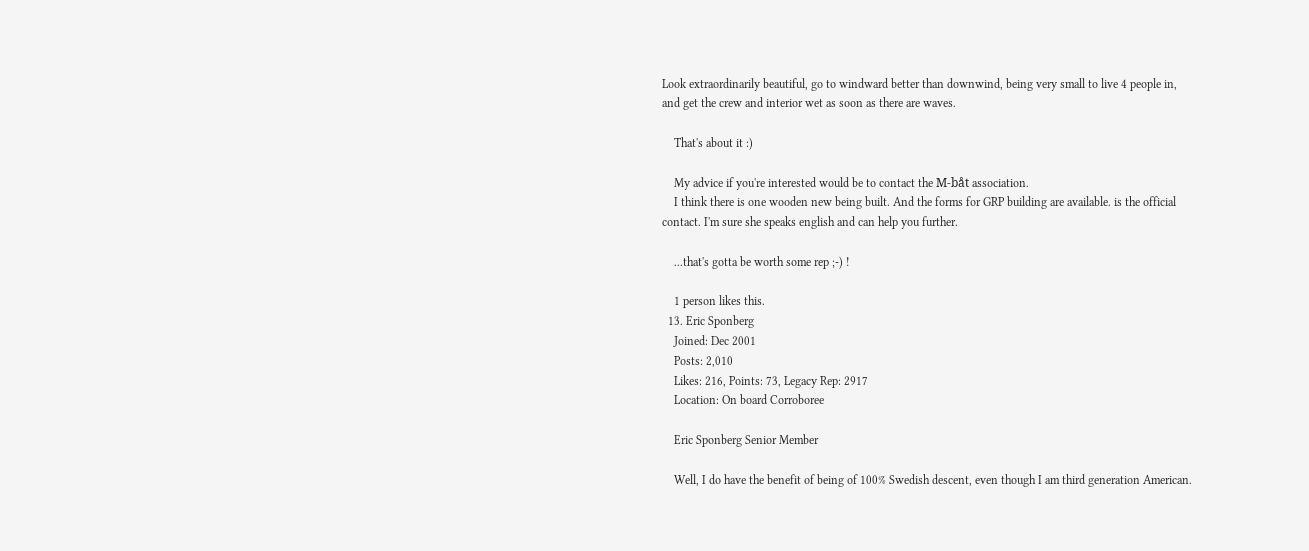Look extraordinarily beautiful, go to windward better than downwind, being very small to live 4 people in, and get the crew and interior wet as soon as there are waves.

    That's about it :)

    My advice if you're interested would be to contact the M-båt association.
    I think there is one wooden new being built. And the forms for GRP building are available. is the official contact. I'm sure she speaks english and can help you further.

    ...that's gotta be worth some rep ;-) !

    1 person likes this.
  13. Eric Sponberg
    Joined: Dec 2001
    Posts: 2,010
    Likes: 216, Points: 73, Legacy Rep: 2917
    Location: On board Corroboree

    Eric Sponberg Senior Member

    Well, I do have the benefit of being of 100% Swedish descent, even though I am third generation American.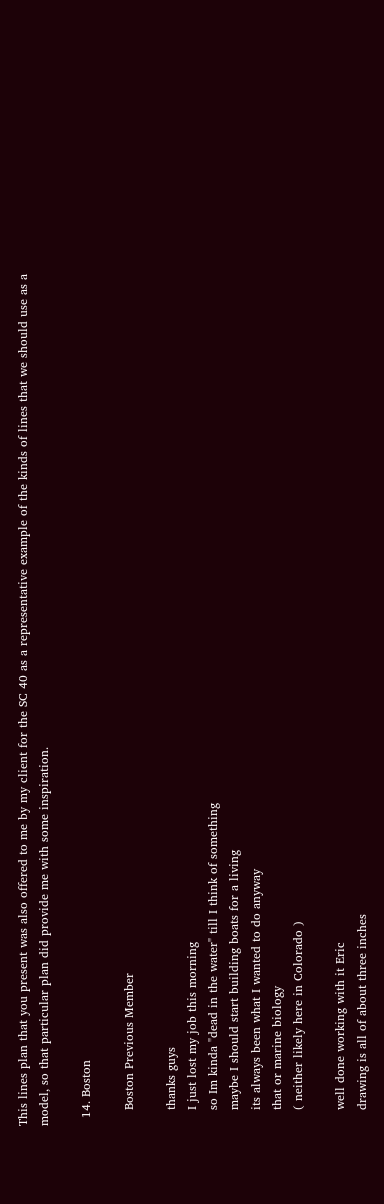This lines plan that you present was also offered to me by my client for the SC 40 as a representative example of the kinds of lines that we should use as a model, so that particular plan did provide me with some inspiration.

  14. Boston

    Boston Previous Member

    thanks guys
    I just lost my job this morning
    so Im kinda "dead in the water" till I think of something
    maybe I should start building boats for a living
    its always been what I wanted to do anyway
    that or marine biology
    ( neither likely here in Colorado )

    well done working with it Eric
    drawing is all of about three inches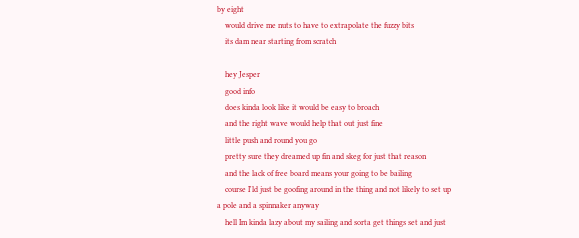by eight
    would drive me nuts to have to extrapolate the fuzzy bits
    its dam near starting from scratch

    hey Jesper
    good info
    does kinda look like it would be easy to broach
    and the right wave would help that out just fine
    little push and round you go
    pretty sure they dreamed up fin and skeg for just that reason
    and the lack of free board means your going to be bailing
    course I'ld just be goofing around in the thing and not likely to set up a pole and a spinnaker anyway
    hell Im kinda lazy about my sailing and sorta get things set and just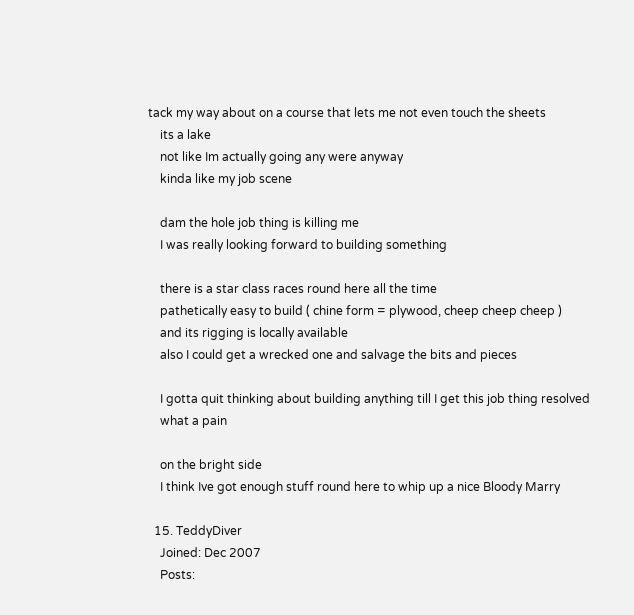tack my way about on a course that lets me not even touch the sheets
    its a lake
    not like Im actually going any were anyway
    kinda like my job scene

    dam the hole job thing is killing me
    I was really looking forward to building something

    there is a star class races round here all the time
    pathetically easy to build ( chine form = plywood, cheep cheep cheep )
    and its rigging is locally available
    also I could get a wrecked one and salvage the bits and pieces

    I gotta quit thinking about building anything till I get this job thing resolved
    what a pain

    on the bright side
    I think Ive got enough stuff round here to whip up a nice Bloody Marry

  15. TeddyDiver
    Joined: Dec 2007
    Posts: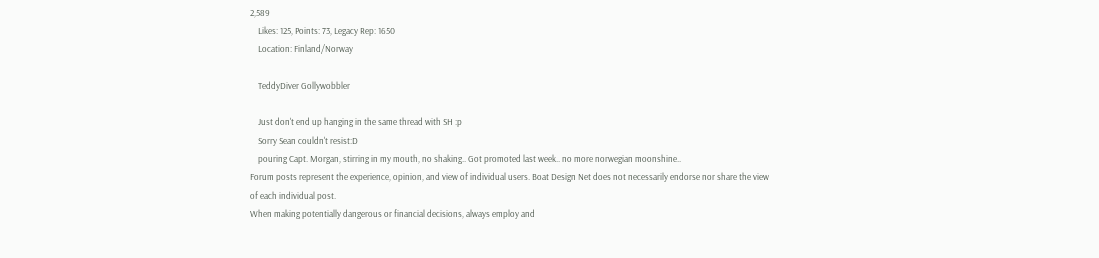2,589
    Likes: 125, Points: 73, Legacy Rep: 1650
    Location: Finland/Norway

    TeddyDiver Gollywobbler

    Just don't end up hanging in the same thread with SH :p
    Sorry Sean couldn't resist:D
    pouring Capt. Morgan, stirring in my mouth, no shaking.. Got promoted last week.. no more norwegian moonshine..
Forum posts represent the experience, opinion, and view of individual users. Boat Design Net does not necessarily endorse nor share the view of each individual post.
When making potentially dangerous or financial decisions, always employ and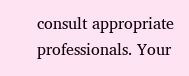consult appropriate professionals. Your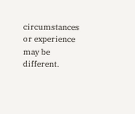circumstances or experience may be different.